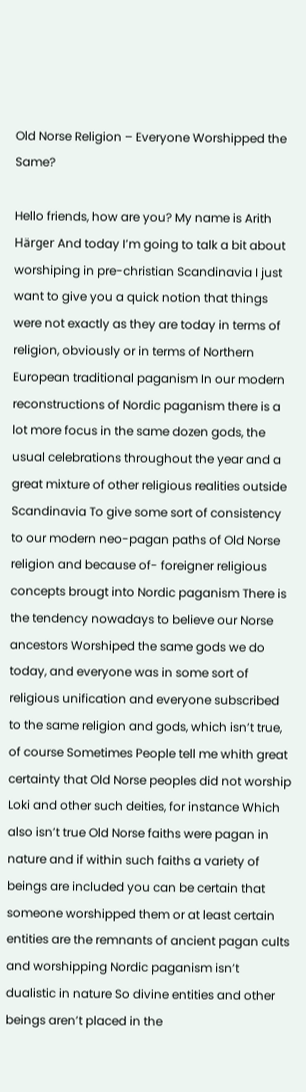Old Norse Religion – Everyone Worshipped the Same?

Hello friends, how are you? My name is Arith Härger And today I’m going to talk a bit about worshiping in pre-christian Scandinavia I just want to give you a quick notion that things were not exactly as they are today in terms of religion, obviously or in terms of Northern European traditional paganism In our modern reconstructions of Nordic paganism there is a lot more focus in the same dozen gods, the usual celebrations throughout the year and a great mixture of other religious realities outside Scandinavia To give some sort of consistency to our modern neo-pagan paths of Old Norse religion and because of- foreigner religious concepts brougt into Nordic paganism There is the tendency nowadays to believe our Norse ancestors Worshiped the same gods we do today, and everyone was in some sort of religious unification and everyone subscribed to the same religion and gods, which isn’t true, of course Sometimes People tell me whith great certainty that Old Norse peoples did not worship Loki and other such deities, for instance Which also isn’t true Old Norse faiths were pagan in nature and if within such faiths a variety of beings are included you can be certain that someone worshipped them or at least certain entities are the remnants of ancient pagan cults and worshipping Nordic paganism isn’t dualistic in nature So divine entities and other beings aren’t placed in the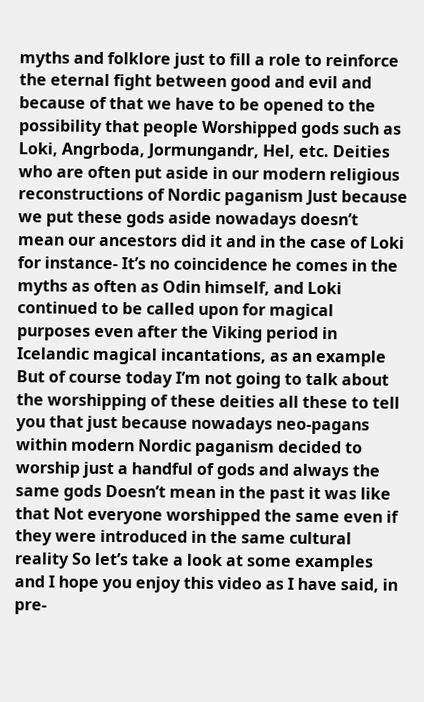myths and folklore just to fill a role to reinforce the eternal fight between good and evil and because of that we have to be opened to the possibility that people Worshipped gods such as Loki, Angrboda, Jormungandr, Hel, etc. Deities who are often put aside in our modern religious reconstructions of Nordic paganism Just because we put these gods aside nowadays doesn’t mean our ancestors did it and in the case of Loki for instance- It’s no coincidence he comes in the myths as often as Odin himself, and Loki continued to be called upon for magical purposes even after the Viking period in Icelandic magical incantations, as an example But of course today I’m not going to talk about the worshipping of these deities all these to tell you that just because nowadays neo-pagans within modern Nordic paganism decided to worship just a handful of gods and always the same gods Doesn’t mean in the past it was like that Not everyone worshipped the same even if they were introduced in the same cultural reality So let’s take a look at some examples and I hope you enjoy this video as I have said, in pre-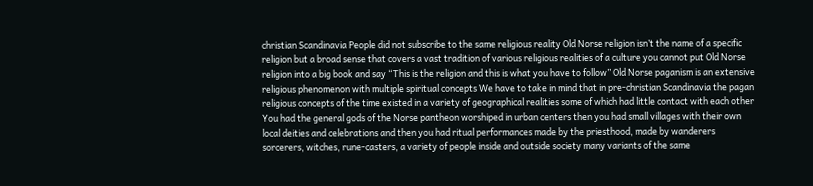christian Scandinavia People did not subscribe to the same religious reality Old Norse religion isn’t the name of a specific religion but a broad sense that covers a vast tradition of various religious realities of a culture you cannot put Old Norse religion into a big book and say “This is the religion and this is what you have to follow” Old Norse paganism is an extensive religious phenomenon with multiple spiritual concepts We have to take in mind that in pre-christian Scandinavia the pagan religious concepts of the time existed in a variety of geographical realities some of which had little contact with each other You had the general gods of the Norse pantheon worshiped in urban centers then you had small villages with their own local deities and celebrations and then you had ritual performances made by the priesthood, made by wanderers sorcerers, witches, rune-casters, a variety of people inside and outside society many variants of the same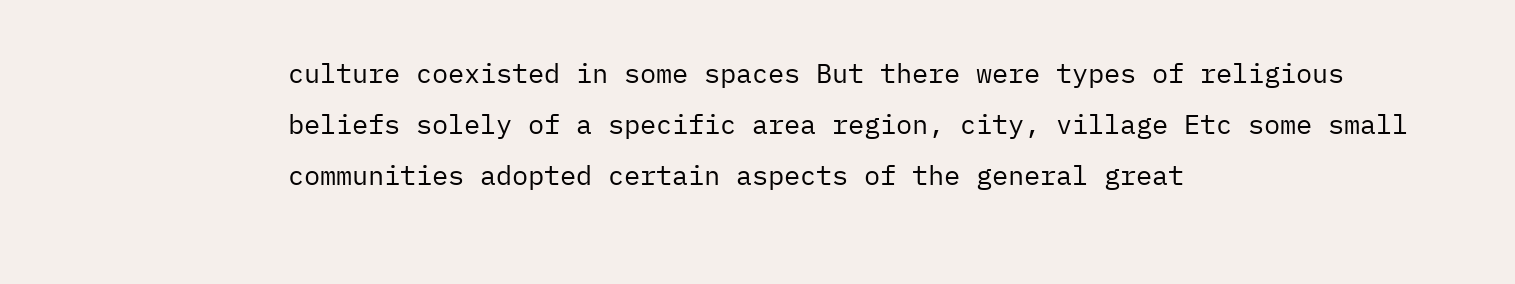culture coexisted in some spaces But there were types of religious beliefs solely of a specific area region, city, village Etc some small communities adopted certain aspects of the general great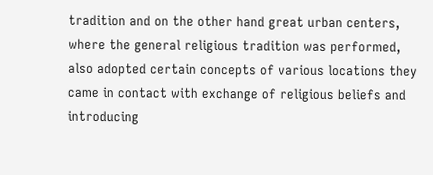tradition and on the other hand great urban centers, where the general religious tradition was performed, also adopted certain concepts of various locations they came in contact with exchange of religious beliefs and introducing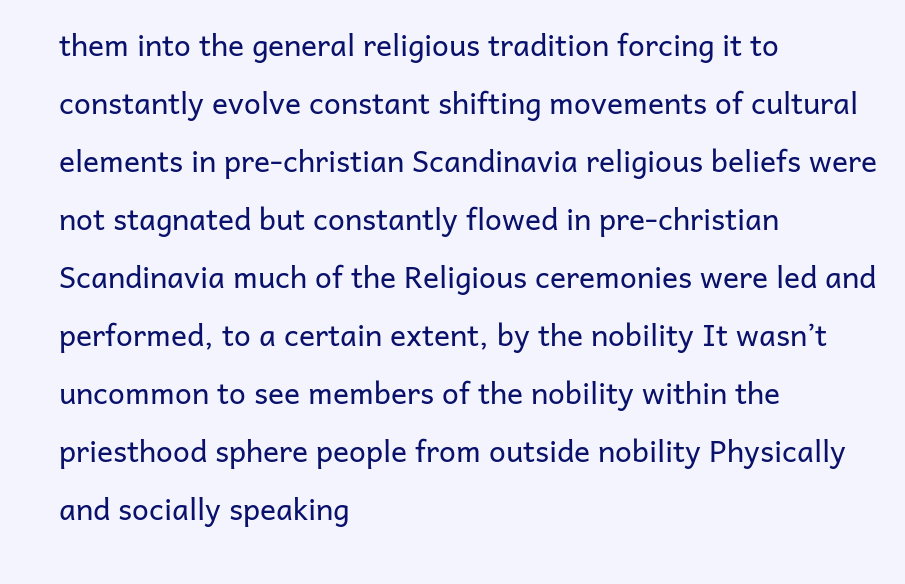them into the general religious tradition forcing it to constantly evolve constant shifting movements of cultural elements in pre-christian Scandinavia religious beliefs were not stagnated but constantly flowed in pre-christian Scandinavia much of the Religious ceremonies were led and performed, to a certain extent, by the nobility It wasn’t uncommon to see members of the nobility within the priesthood sphere people from outside nobility Physically and socially speaking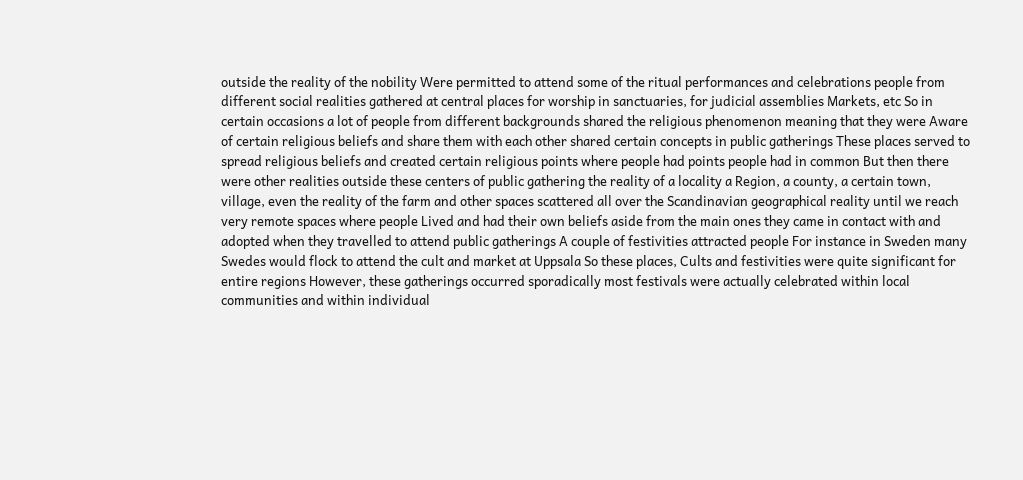outside the reality of the nobility Were permitted to attend some of the ritual performances and celebrations people from different social realities gathered at central places for worship in sanctuaries, for judicial assemblies Markets, etc So in certain occasions a lot of people from different backgrounds shared the religious phenomenon meaning that they were Aware of certain religious beliefs and share them with each other shared certain concepts in public gatherings These places served to spread religious beliefs and created certain religious points where people had points people had in common But then there were other realities outside these centers of public gathering the reality of a locality a Region, a county, a certain town, village, even the reality of the farm and other spaces scattered all over the Scandinavian geographical reality until we reach very remote spaces where people Lived and had their own beliefs aside from the main ones they came in contact with and adopted when they travelled to attend public gatherings A couple of festivities attracted people For instance in Sweden many Swedes would flock to attend the cult and market at Uppsala So these places, Cults and festivities were quite significant for entire regions However, these gatherings occurred sporadically most festivals were actually celebrated within local communities and within individual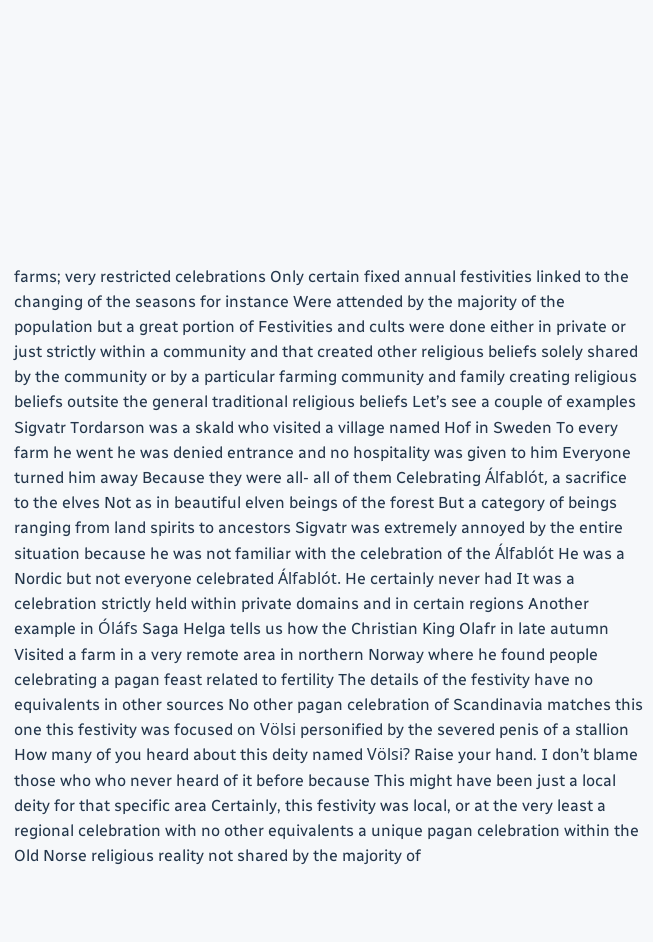farms; very restricted celebrations Only certain fixed annual festivities linked to the changing of the seasons for instance Were attended by the majority of the population but a great portion of Festivities and cults were done either in private or just strictly within a community and that created other religious beliefs solely shared by the community or by a particular farming community and family creating religious beliefs outsite the general traditional religious beliefs Let’s see a couple of examples Sigvatr Tordarson was a skald who visited a village named Hof in Sweden To every farm he went he was denied entrance and no hospitality was given to him Everyone turned him away Because they were all- all of them Celebrating Álfablót, a sacrifice to the elves Not as in beautiful elven beings of the forest But a category of beings ranging from land spirits to ancestors Sigvatr was extremely annoyed by the entire situation because he was not familiar with the celebration of the Álfablót He was a Nordic but not everyone celebrated Álfablót. He certainly never had It was a celebration strictly held within private domains and in certain regions Another example in Óláfs Saga Helga tells us how the Christian King Olafr in late autumn Visited a farm in a very remote area in northern Norway where he found people celebrating a pagan feast related to fertility The details of the festivity have no equivalents in other sources No other pagan celebration of Scandinavia matches this one this festivity was focused on Völsi personified by the severed penis of a stallion How many of you heard about this deity named Völsi? Raise your hand. I don’t blame those who who never heard of it before because This might have been just a local deity for that specific area Certainly, this festivity was local, or at the very least a regional celebration with no other equivalents a unique pagan celebration within the Old Norse religious reality not shared by the majority of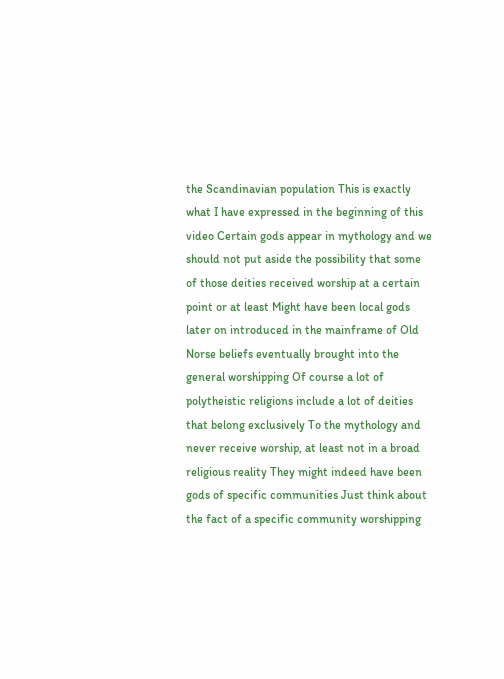the Scandinavian population This is exactly what I have expressed in the beginning of this video Certain gods appear in mythology and we should not put aside the possibility that some of those deities received worship at a certain point or at least Might have been local gods later on introduced in the mainframe of Old Norse beliefs eventually brought into the general worshipping Of course a lot of polytheistic religions include a lot of deities that belong exclusively To the mythology and never receive worship, at least not in a broad religious reality They might indeed have been gods of specific communities Just think about the fact of a specific community worshipping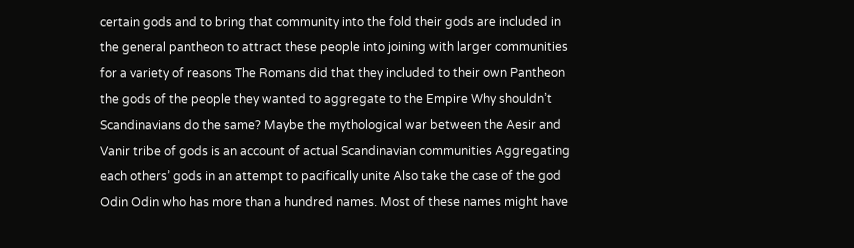certain gods and to bring that community into the fold their gods are included in the general pantheon to attract these people into joining with larger communities for a variety of reasons The Romans did that they included to their own Pantheon the gods of the people they wanted to aggregate to the Empire Why shouldn’t Scandinavians do the same? Maybe the mythological war between the Aesir and Vanir tribe of gods is an account of actual Scandinavian communities Aggregating each others’ gods in an attempt to pacifically unite Also take the case of the god Odin Odin who has more than a hundred names. Most of these names might have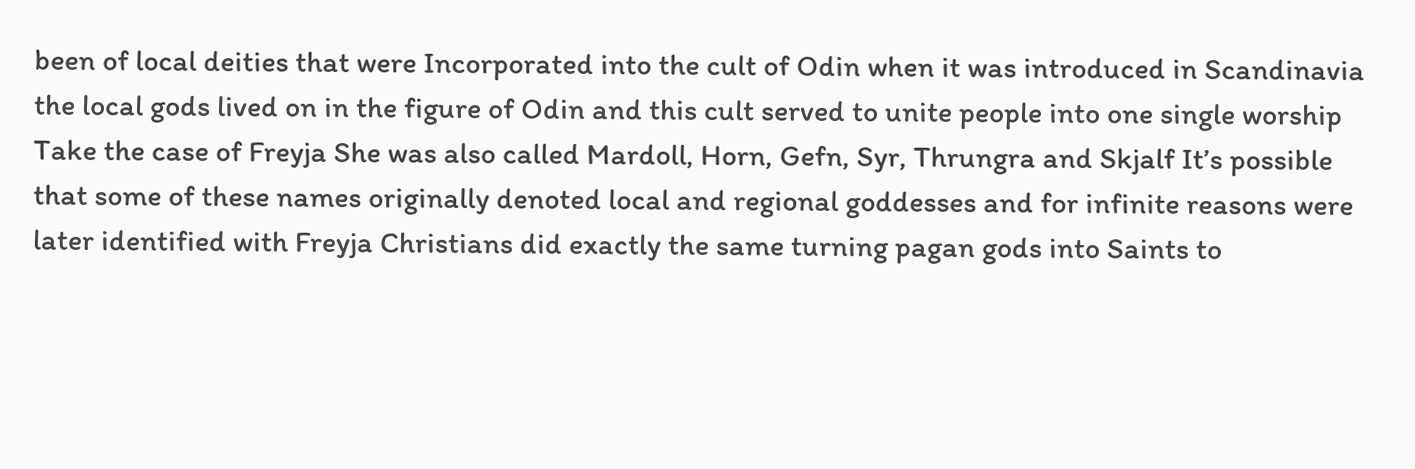been of local deities that were Incorporated into the cult of Odin when it was introduced in Scandinavia the local gods lived on in the figure of Odin and this cult served to unite people into one single worship Take the case of Freyja She was also called Mardoll, Horn, Gefn, Syr, Thrungra and Skjalf It’s possible that some of these names originally denoted local and regional goddesses and for infinite reasons were later identified with Freyja Christians did exactly the same turning pagan gods into Saints to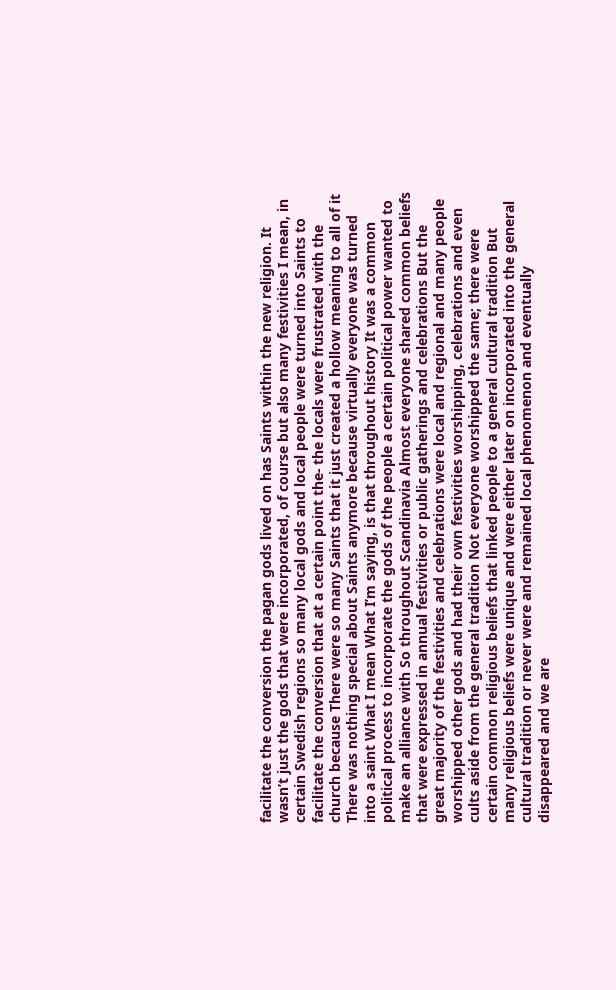facilitate the conversion the pagan gods lived on has Saints within the new religion. It wasn’t just the gods that were incorporated, of course but also many festivities I mean, in certain Swedish regions so many local gods and local people were turned into Saints to facilitate the conversion that at a certain point the- the locals were frustrated with the church because There were so many Saints that it just created a hollow meaning to all of it There was nothing special about Saints anymore because virtually everyone was turned into a saint What I mean What I’m saying, is that throughout history It was a common political process to incorporate the gods of the people a certain political power wanted to make an alliance with So throughout Scandinavia Almost everyone shared common beliefs that were expressed in annual festivities or public gatherings and celebrations But the great majority of the festivities and celebrations were local and regional and many people worshipped other gods and had their own festivities worshipping, celebrations and even cults aside from the general tradition Not everyone worshipped the same; there were certain common religious beliefs that linked people to a general cultural tradition But many religious beliefs were unique and were either later on incorporated into the general cultural tradition or never were and remained local phenomenon and eventually disappeared and we are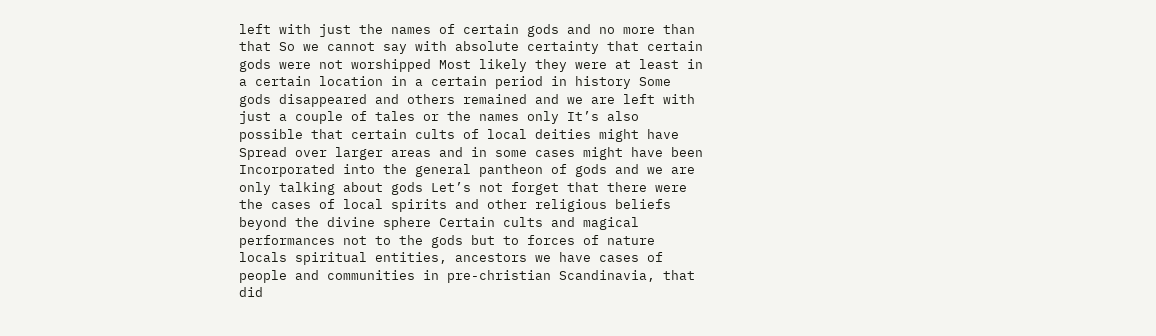left with just the names of certain gods and no more than that So we cannot say with absolute certainty that certain gods were not worshipped Most likely they were at least in a certain location in a certain period in history Some gods disappeared and others remained and we are left with just a couple of tales or the names only It’s also possible that certain cults of local deities might have Spread over larger areas and in some cases might have been Incorporated into the general pantheon of gods and we are only talking about gods Let’s not forget that there were the cases of local spirits and other religious beliefs beyond the divine sphere Certain cults and magical performances not to the gods but to forces of nature locals spiritual entities, ancestors we have cases of people and communities in pre-christian Scandinavia, that did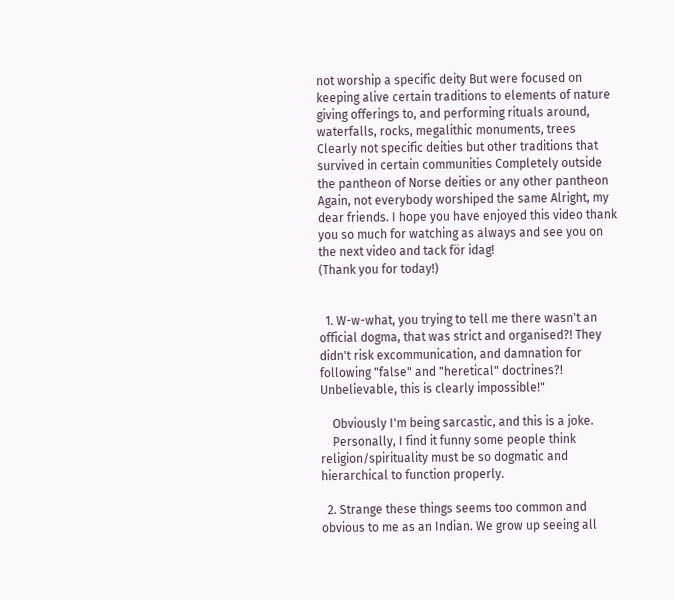not worship a specific deity But were focused on keeping alive certain traditions to elements of nature giving offerings to, and performing rituals around, waterfalls, rocks, megalithic monuments, trees Clearly not specific deities but other traditions that survived in certain communities Completely outside the pantheon of Norse deities or any other pantheon Again, not everybody worshiped the same Alright, my dear friends. I hope you have enjoyed this video thank you so much for watching as always and see you on the next video and tack för idag!
(Thank you for today!)


  1. W-w-what, you trying to tell me there wasn't an official dogma, that was strict and organised?! They didn't risk excommunication, and damnation for following "false" and "heretical" doctrines?! Unbelievable, this is clearly impossible!"

    Obviously I'm being sarcastic, and this is a joke.
    Personally, I find it funny some people think religion/spirituality must be so dogmatic and hierarchical to function properly.

  2. Strange these things seems too common and obvious to me as an Indian. We grow up seeing all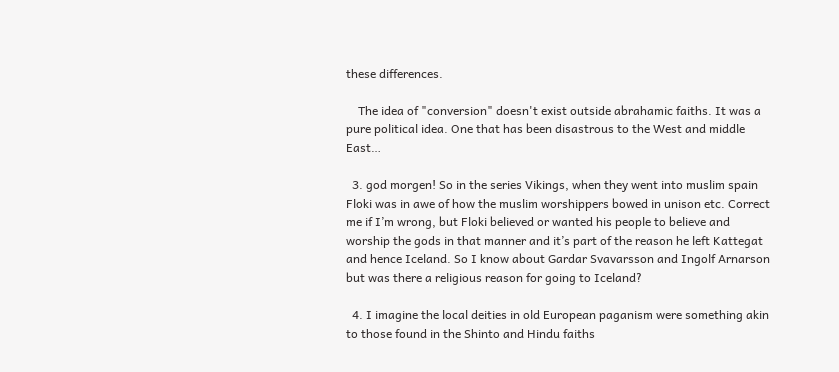these differences.

    The idea of "conversion" doesn't exist outside abrahamic faiths. It was a pure political idea. One that has been disastrous to the West and middle East…

  3. god morgen! So in the series Vikings, when they went into muslim spain Floki was in awe of how the muslim worshippers bowed in unison etc. Correct me if I’m wrong, but Floki believed or wanted his people to believe and worship the gods in that manner and it’s part of the reason he left Kattegat and hence Iceland. So I know about Gardar Svavarsson and Ingolf Arnarson but was there a religious reason for going to Iceland?

  4. I imagine the local deities in old European paganism were something akin to those found in the Shinto and Hindu faiths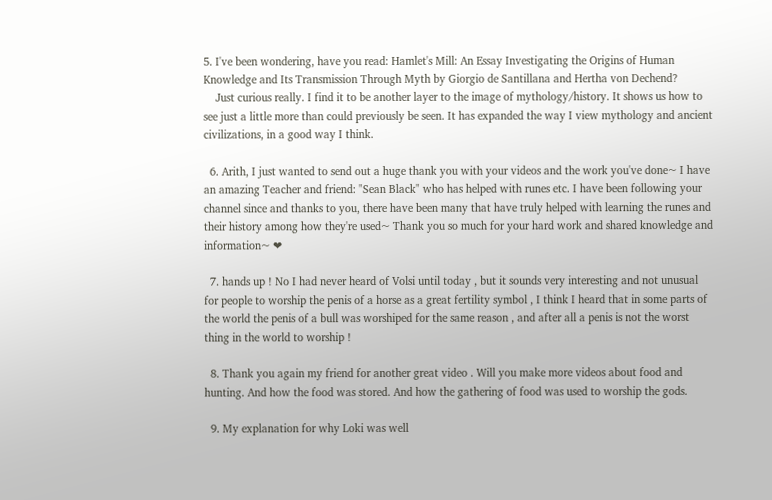5. I've been wondering, have you read: Hamlet's Mill: An Essay Investigating the Origins of Human Knowledge and Its Transmission Through Myth by Giorgio de Santillana and Hertha von Dechend?
    Just curious really. I find it to be another layer to the image of mythology/history. It shows us how to see just a little more than could previously be seen. It has expanded the way I view mythology and ancient civilizations, in a good way I think.

  6. Arith, I just wanted to send out a huge thank you with your videos and the work you've done~ I have an amazing Teacher and friend: "Sean Black" who has helped with runes etc. I have been following your channel since and thanks to you, there have been many that have truly helped with learning the runes and their history among how they're used~ Thank you so much for your hard work and shared knowledge and information~ ❤

  7. hands up ! No I had never heard of Volsi until today , but it sounds very interesting and not unusual for people to worship the penis of a horse as a great fertility symbol , I think I heard that in some parts of the world the penis of a bull was worshiped for the same reason , and after all a penis is not the worst thing in the world to worship !

  8. Thank you again my friend for another great video . Will you make more videos about food and hunting. And how the food was stored. And how the gathering of food was used to worship the gods.

  9. My explanation for why Loki was well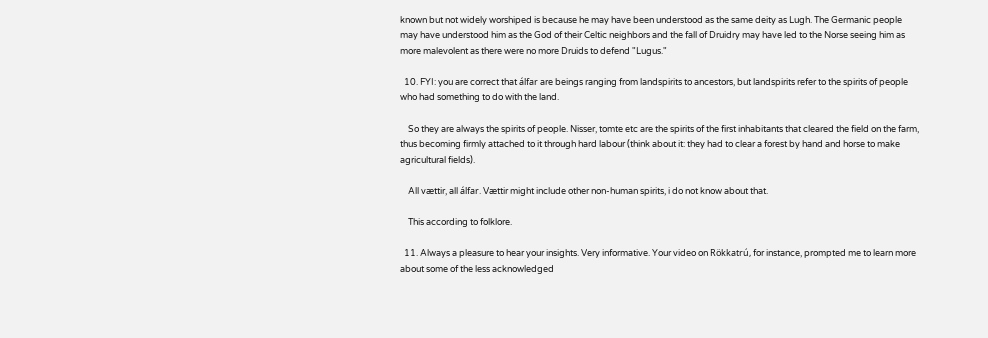known but not widely worshiped is because he may have been understood as the same deity as Lugh. The Germanic people may have understood him as the God of their Celtic neighbors and the fall of Druidry may have led to the Norse seeing him as more malevolent as there were no more Druids to defend "Lugus."

  10. FYI: you are correct that álfar are beings ranging from landspirits to ancestors, but landspirits refer to the spirits of people who had something to do with the land.

    So they are always the spirits of people. Nisser, tomte etc are the spirits of the first inhabitants that cleared the field on the farm, thus becoming firmly attached to it through hard labour (think about it: they had to clear a forest by hand and horse to make agricultural fields).

    All vættir, all álfar. Vættir might include other non-human spirits, i do not know about that.

    This according to folklore.

  11. Always a pleasure to hear your insights. Very informative. Your video on Rökkatrú, for instance, prompted me to learn more about some of the less acknowledged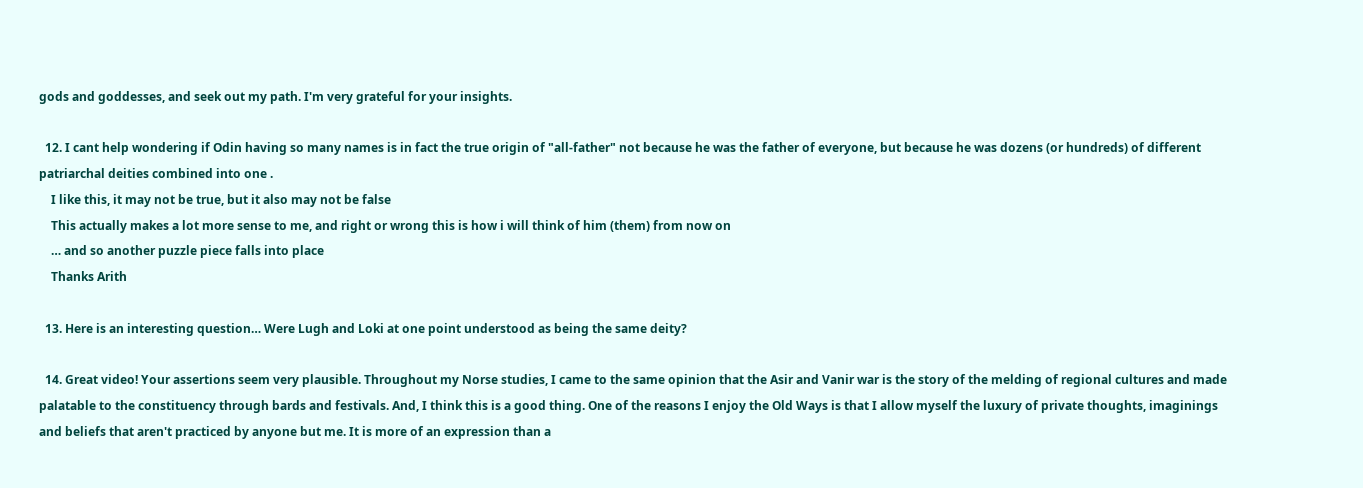gods and goddesses, and seek out my path. I'm very grateful for your insights.

  12. I cant help wondering if Odin having so many names is in fact the true origin of "all-father" not because he was the father of everyone, but because he was dozens (or hundreds) of different patriarchal deities combined into one .
    I like this, it may not be true, but it also may not be false
    This actually makes a lot more sense to me, and right or wrong this is how i will think of him (them) from now on
    … and so another puzzle piece falls into place
    Thanks Arith

  13. Here is an interesting question… Were Lugh and Loki at one point understood as being the same deity?

  14. Great video! Your assertions seem very plausible. Throughout my Norse studies, I came to the same opinion that the Asir and Vanir war is the story of the melding of regional cultures and made palatable to the constituency through bards and festivals. And, I think this is a good thing. One of the reasons I enjoy the Old Ways is that I allow myself the luxury of private thoughts, imaginings and beliefs that aren't practiced by anyone but me. It is more of an expression than a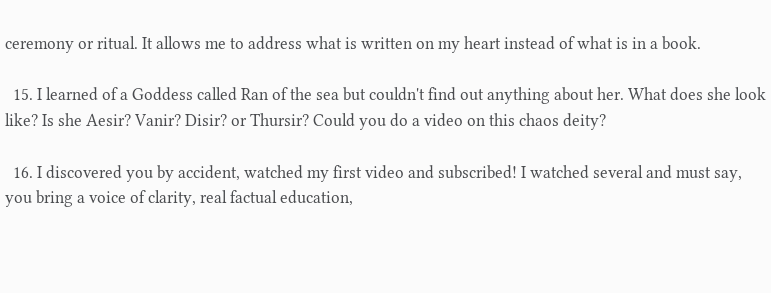ceremony or ritual. It allows me to address what is written on my heart instead of what is in a book.

  15. I learned of a Goddess called Ran of the sea but couldn't find out anything about her. What does she look like? Is she Aesir? Vanir? Disir? or Thursir? Could you do a video on this chaos deity?

  16. I discovered you by accident, watched my first video and subscribed! I watched several and must say, you bring a voice of clarity, real factual education,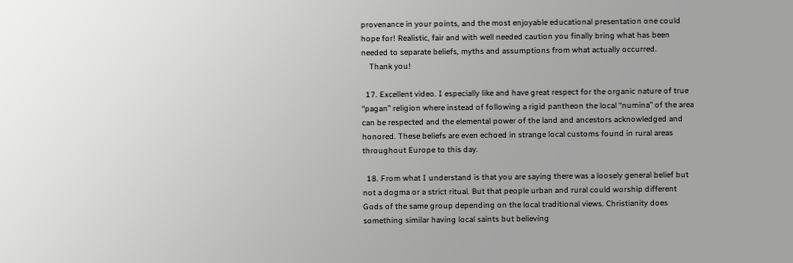provenance in your points, and the most enjoyable educational presentation one could hope for! Realistic, fair and with well needed caution you finally bring what has been needed to separate beliefs, myths and assumptions from what actually occurred.
    Thank you!

  17. Excellent video. I especially like and have great respect for the organic nature of true “pagan” religion where instead of following a rigid pantheon the local “numina” of the area can be respected and the elemental power of the land and ancestors acknowledged and honored. These beliefs are even echoed in strange local customs found in rural areas throughout Europe to this day.

  18. From what I understand is that you are saying there was a loosely general belief but not a dogma or a strict ritual. But that people urban and rural could worship different Gods of the same group depending on the local traditional views. Christianity does something similar having local saints but believing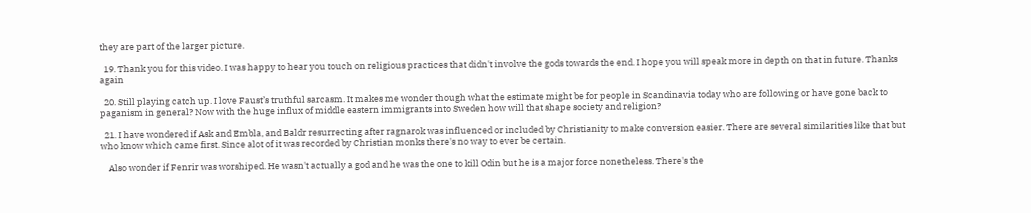they are part of the larger picture.

  19. Thank you for this video. I was happy to hear you touch on religious practices that didn't involve the gods towards the end. I hope you will speak more in depth on that in future. Thanks again

  20. Still playing catch up. I love Faust’s truthful sarcasm. It makes me wonder though what the estimate might be for people in Scandinavia today who are following or have gone back to paganism in general? Now with the huge influx of middle eastern immigrants into Sweden how will that shape society and religion?

  21. I have wondered if Ask and Embla, and Baldr resurrecting after ragnarok was influenced or included by Christianity to make conversion easier. There are several similarities like that but who know which came first. Since alot of it was recorded by Christian monks there's no way to ever be certain.

    Also wonder if Fenrir was worshiped. He wasn't actually a god and he was the one to kill Odin but he is a major force nonetheless. There's the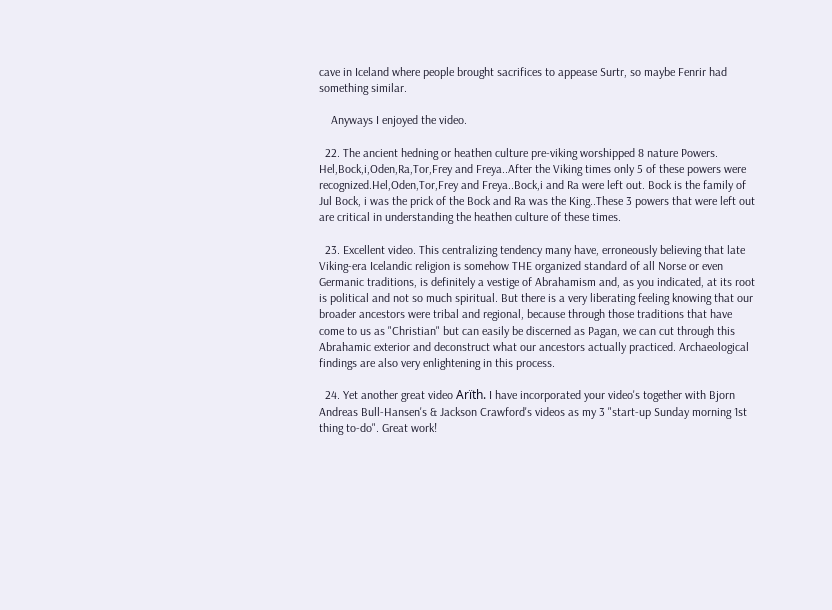cave in Iceland where people brought sacrifices to appease Surtr, so maybe Fenrir had something similar.

    Anyways I enjoyed the video.

  22. The ancient hedning or heathen culture pre-viking worshipped 8 nature Powers. Hel,Bock,i,Oden,Ra,Tor,Frey and Freya..After the Viking times only 5 of these powers were recognized.Hel,Oden,Tor,Frey and Freya..Bock,i and Ra were left out. Bock is the family of Jul Bock, i was the prick of the Bock and Ra was the King..These 3 powers that were left out are critical in understanding the heathen culture of these times.

  23. Excellent video. This centralizing tendency many have, erroneously believing that late Viking-era Icelandic religion is somehow THE organized standard of all Norse or even Germanic traditions, is definitely a vestige of Abrahamism and, as you indicated, at its root is political and not so much spiritual. But there is a very liberating feeling knowing that our broader ancestors were tribal and regional, because through those traditions that have come to us as "Christian" but can easily be discerned as Pagan, we can cut through this Abrahamic exterior and deconstruct what our ancestors actually practiced. Archaeological findings are also very enlightening in this process.

  24. Yet another great video Arïth. I have incorporated your video's together with Bjorn Andreas Bull-Hansen's & Jackson Crawford's videos as my 3 "start-up Sunday morning 1st thing to-do". Great work!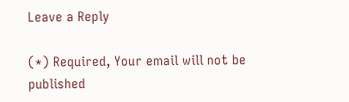Leave a Reply

(*) Required, Your email will not be published